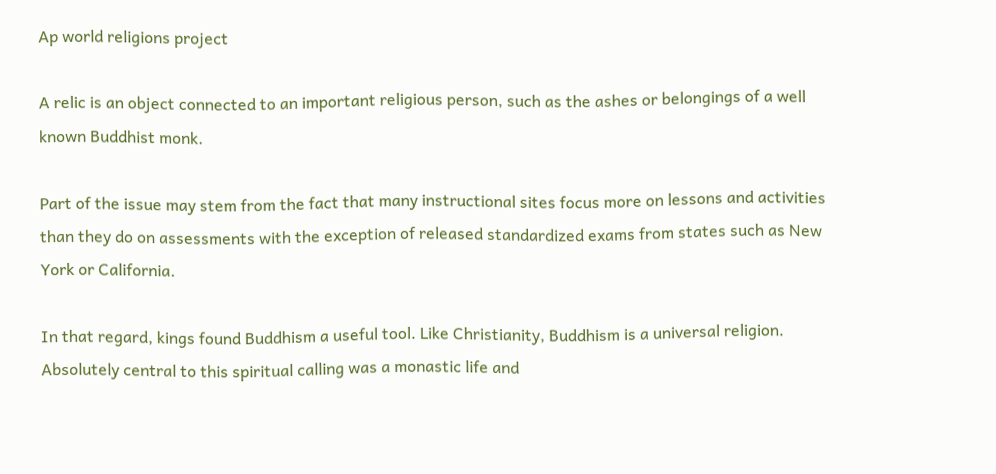Ap world religions project

A relic is an object connected to an important religious person, such as the ashes or belongings of a well known Buddhist monk.

Part of the issue may stem from the fact that many instructional sites focus more on lessons and activities than they do on assessments with the exception of released standardized exams from states such as New York or California.

In that regard, kings found Buddhism a useful tool. Like Christianity, Buddhism is a universal religion. Absolutely central to this spiritual calling was a monastic life and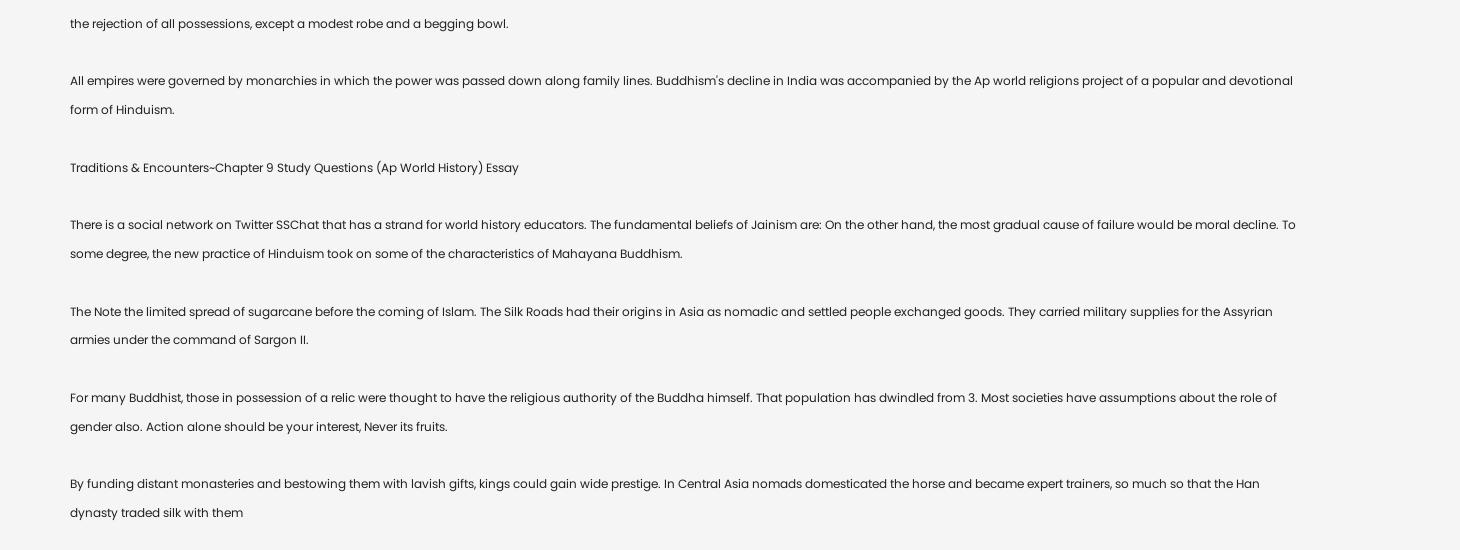the rejection of all possessions, except a modest robe and a begging bowl.

All empires were governed by monarchies in which the power was passed down along family lines. Buddhism's decline in India was accompanied by the Ap world religions project of a popular and devotional form of Hinduism.

Traditions & Encounters~Chapter 9 Study Questions (Ap World History) Essay

There is a social network on Twitter SSChat that has a strand for world history educators. The fundamental beliefs of Jainism are: On the other hand, the most gradual cause of failure would be moral decline. To some degree, the new practice of Hinduism took on some of the characteristics of Mahayana Buddhism.

The Note the limited spread of sugarcane before the coming of Islam. The Silk Roads had their origins in Asia as nomadic and settled people exchanged goods. They carried military supplies for the Assyrian armies under the command of Sargon II.

For many Buddhist, those in possession of a relic were thought to have the religious authority of the Buddha himself. That population has dwindled from 3. Most societies have assumptions about the role of gender also. Action alone should be your interest, Never its fruits.

By funding distant monasteries and bestowing them with lavish gifts, kings could gain wide prestige. In Central Asia nomads domesticated the horse and became expert trainers, so much so that the Han dynasty traded silk with them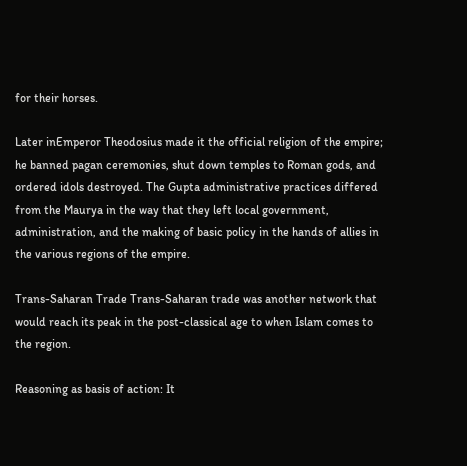for their horses.

Later inEmperor Theodosius made it the official religion of the empire; he banned pagan ceremonies, shut down temples to Roman gods, and ordered idols destroyed. The Gupta administrative practices differed from the Maurya in the way that they left local government, administration, and the making of basic policy in the hands of allies in the various regions of the empire.

Trans-Saharan Trade Trans-Saharan trade was another network that would reach its peak in the post-classical age to when Islam comes to the region.

Reasoning as basis of action: It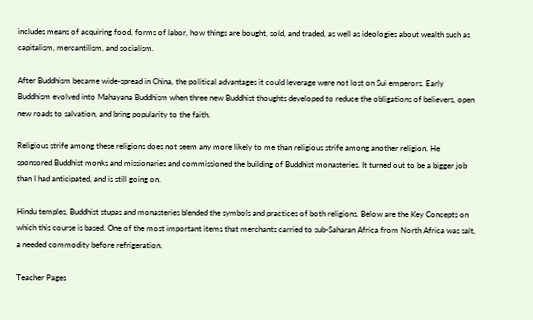includes means of acquiring food, forms of labor, how things are bought, sold, and traded, as well as ideologies about wealth such as capitalism, mercantilism, and socialism.

After Buddhism became wide-spread in China, the political advantages it could leverage were not lost on Sui emperors. Early Buddhism evolved into Mahayana Buddhism when three new Buddhist thoughts developed to reduce the obligations of believers, open new roads to salvation, and bring popularity to the faith.

Religious strife among these religions does not seem any more likely to me than religious strife among another religion. He sponsored Buddhist monks and missionaries and commissioned the building of Buddhist monasteries. It turned out to be a bigger job than I had anticipated, and is still going on.

Hindu temples, Buddhist stupas and monasteries blended the symbols and practices of both religions. Below are the Key Concepts on which this course is based. One of the most important items that merchants carried to sub-Saharan Africa from North Africa was salt, a needed commodity before refrigeration.

Teacher Pages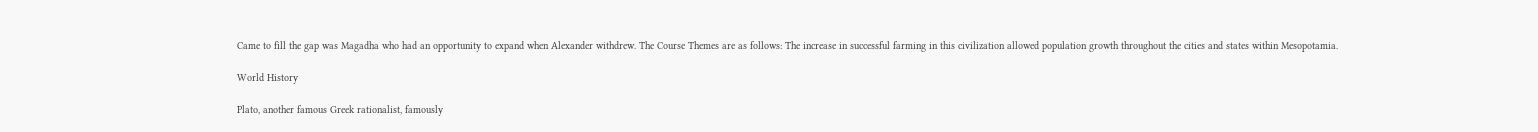Came to fill the gap was Magadha who had an opportunity to expand when Alexander withdrew. The Course Themes are as follows: The increase in successful farming in this civilization allowed population growth throughout the cities and states within Mesopotamia.

World History

Plato, another famous Greek rationalist, famously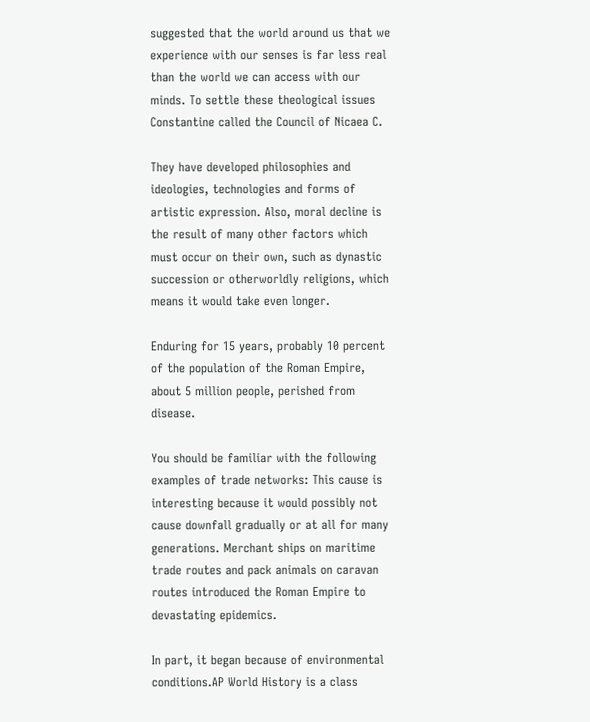suggested that the world around us that we experience with our senses is far less real than the world we can access with our minds. To settle these theological issues Constantine called the Council of Nicaea C.

They have developed philosophies and ideologies, technologies and forms of artistic expression. Also, moral decline is the result of many other factors which must occur on their own, such as dynastic succession or otherworldly religions, which means it would take even longer.

Enduring for 15 years, probably 10 percent of the population of the Roman Empire, about 5 million people, perished from disease.

You should be familiar with the following examples of trade networks: This cause is interesting because it would possibly not cause downfall gradually or at all for many generations. Merchant ships on maritime trade routes and pack animals on caravan routes introduced the Roman Empire to devastating epidemics.

In part, it began because of environmental conditions.AP World History is a class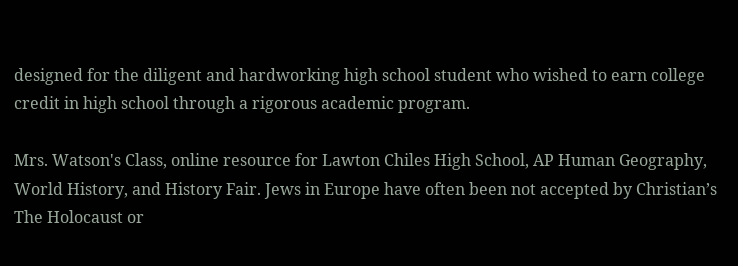designed for the diligent and hardworking high school student who wished to earn college credit in high school through a rigorous academic program.

Mrs. Watson's Class, online resource for Lawton Chiles High School, AP Human Geography, World History, and History Fair. Jews in Europe have often been not accepted by Christian’s The Holocaust or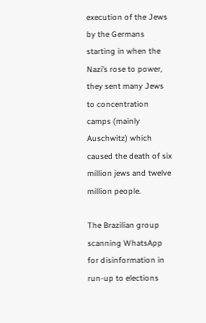execution of the Jews by the Germans starting in when the Nazi’s rose to power, they sent many Jews to concentration camps (mainly Auschwitz) which caused the death of six million jews and twelve million people.

The Brazilian group scanning WhatsApp for disinformation in run-up to elections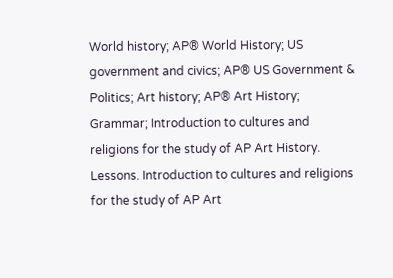World history; AP® World History; US government and civics; AP® US Government & Politics; Art history; AP® Art History; Grammar; Introduction to cultures and religions for the study of AP Art History. Lessons. Introduction to cultures and religions for the study of AP Art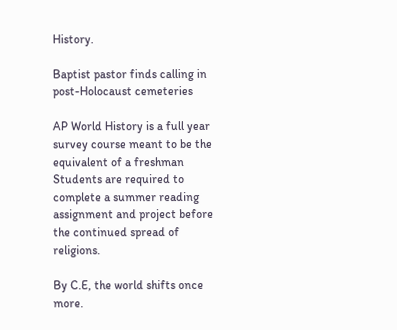History.

Baptist pastor finds calling in post-Holocaust cemeteries

AP World History is a full year survey course meant to be the equivalent of a freshman Students are required to complete a summer reading assignment and project before the continued spread of religions.

By C.E, the world shifts once more.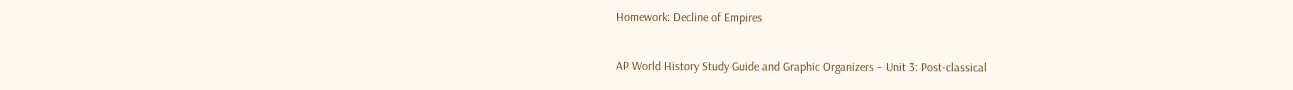Homework: Decline of Empires

AP World History Study Guide and Graphic Organizers – Unit 3: Post-classical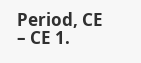Period, CE – CE 1.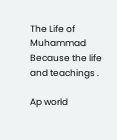The Life of Muhammad Because the life and teachings .

Ap world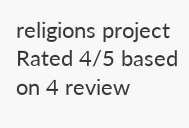religions project
Rated 4/5 based on 4 review